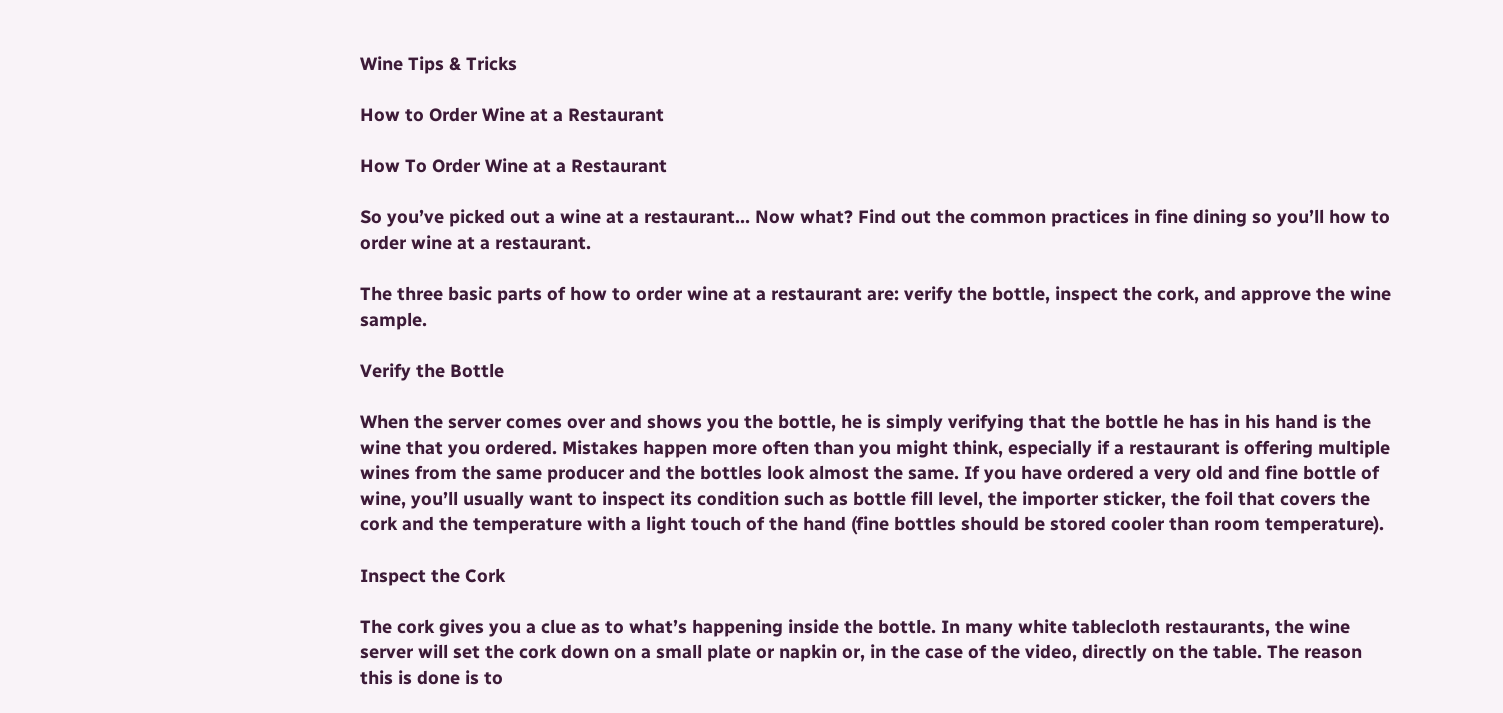Wine Tips & Tricks

How to Order Wine at a Restaurant

How To Order Wine at a Restaurant

So you’ve picked out a wine at a restaurant… Now what? Find out the common practices in fine dining so you’ll how to order wine at a restaurant.

The three basic parts of how to order wine at a restaurant are: verify the bottle, inspect the cork, and approve the wine sample.

Verify the Bottle

When the server comes over and shows you the bottle, he is simply verifying that the bottle he has in his hand is the wine that you ordered. Mistakes happen more often than you might think, especially if a restaurant is offering multiple wines from the same producer and the bottles look almost the same. If you have ordered a very old and fine bottle of wine, you’ll usually want to inspect its condition such as bottle fill level, the importer sticker, the foil that covers the cork and the temperature with a light touch of the hand (fine bottles should be stored cooler than room temperature).

Inspect the Cork

The cork gives you a clue as to what’s happening inside the bottle. In many white tablecloth restaurants, the wine server will set the cork down on a small plate or napkin or, in the case of the video, directly on the table. The reason this is done is to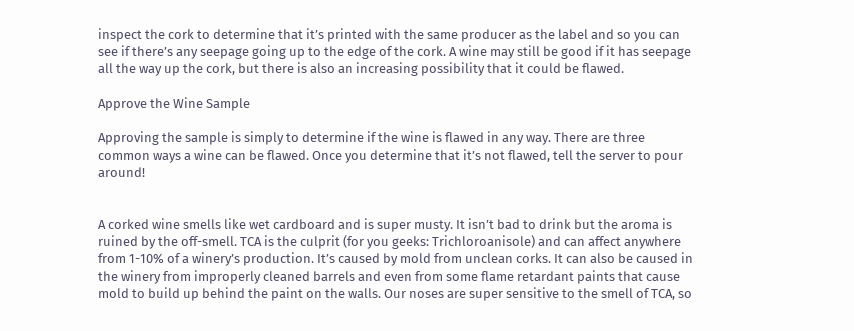inspect the cork to determine that it’s printed with the same producer as the label and so you can see if there’s any seepage going up to the edge of the cork. A wine may still be good if it has seepage all the way up the cork, but there is also an increasing possibility that it could be flawed.

Approve the Wine Sample

Approving the sample is simply to determine if the wine is flawed in any way. There are three common ways a wine can be flawed. Once you determine that it’s not flawed, tell the server to pour around!


A corked wine smells like wet cardboard and is super musty. It isn’t bad to drink but the aroma is ruined by the off-smell. TCA is the culprit (for you geeks: Trichloroanisole) and can affect anywhere from 1-10% of a winery’s production. It’s caused by mold from unclean corks. It can also be caused in the winery from improperly cleaned barrels and even from some flame retardant paints that cause mold to build up behind the paint on the walls. Our noses are super sensitive to the smell of TCA, so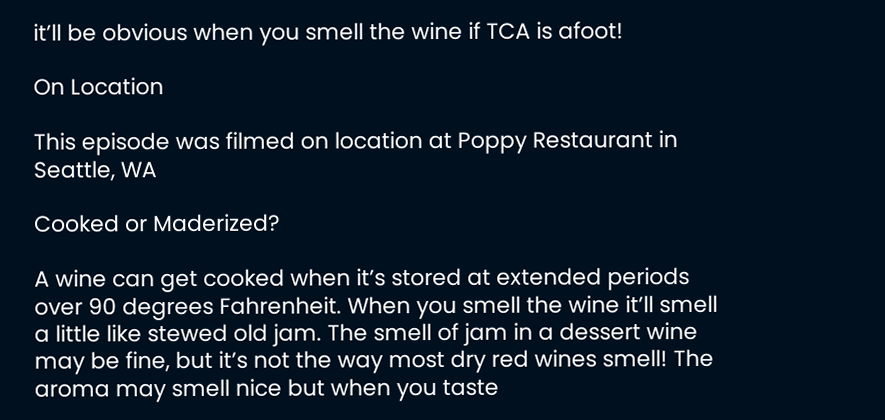it’ll be obvious when you smell the wine if TCA is afoot!

On Location

This episode was filmed on location at Poppy Restaurant in Seattle, WA

Cooked or Maderized?

A wine can get cooked when it’s stored at extended periods over 90 degrees Fahrenheit. When you smell the wine it’ll smell a little like stewed old jam. The smell of jam in a dessert wine may be fine, but it’s not the way most dry red wines smell! The aroma may smell nice but when you taste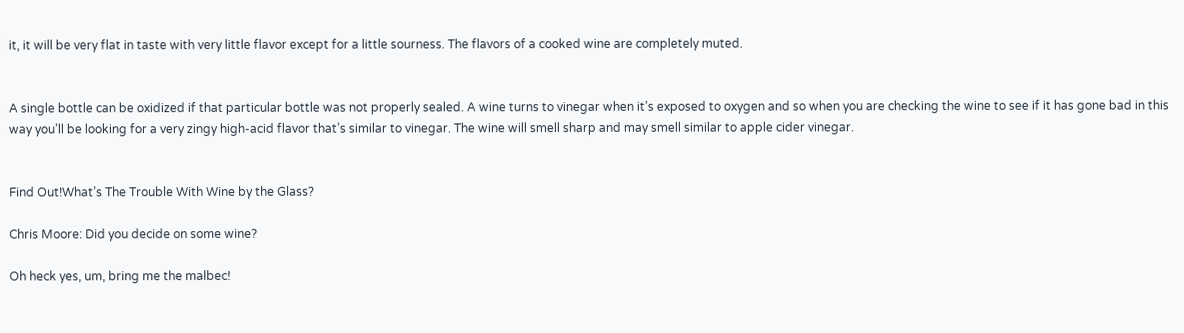it, it will be very flat in taste with very little flavor except for a little sourness. The flavors of a cooked wine are completely muted.


A single bottle can be oxidized if that particular bottle was not properly sealed. A wine turns to vinegar when it’s exposed to oxygen and so when you are checking the wine to see if it has gone bad in this way you’ll be looking for a very zingy high-acid flavor that’s similar to vinegar. The wine will smell sharp and may smell similar to apple cider vinegar.


Find Out!What’s The Trouble With Wine by the Glass?

Chris Moore: Did you decide on some wine?

Oh heck yes, um, bring me the malbec!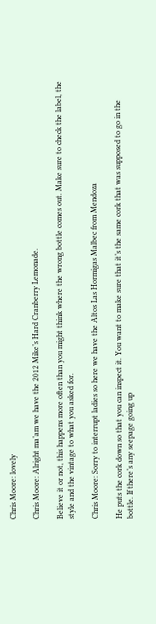Chris Moore: lovely

Chris Moore: Alright ma’am we have the 2012 Mike’s Hard Cranberry Lemonade.

Believe it or not, this happens more often than you might think where the wrong bottle comes out. Make sure to check the label, the style and the vintage to what you asked for.

Chris Moore: Sorry to interrupt ladies so here we have the Altos Las Hormigas Malbec from Mendoza

He puts the cork down so that you can inspect it. You want to make sure that it’s the same cork that was supposed to go in the bottle. If there’s any seepage going up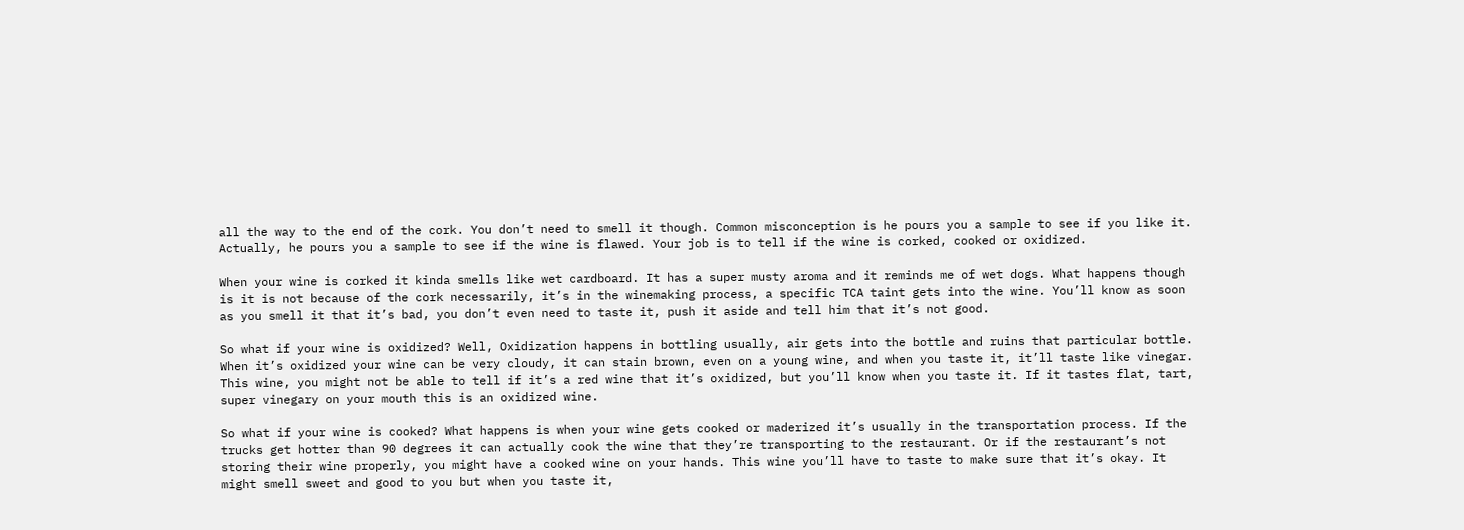all the way to the end of the cork. You don’t need to smell it though. Common misconception is he pours you a sample to see if you like it. Actually, he pours you a sample to see if the wine is flawed. Your job is to tell if the wine is corked, cooked or oxidized.

When your wine is corked it kinda smells like wet cardboard. It has a super musty aroma and it reminds me of wet dogs. What happens though is it is not because of the cork necessarily, it’s in the winemaking process, a specific TCA taint gets into the wine. You’ll know as soon as you smell it that it’s bad, you don’t even need to taste it, push it aside and tell him that it’s not good.

So what if your wine is oxidized? Well, Oxidization happens in bottling usually, air gets into the bottle and ruins that particular bottle. When it’s oxidized your wine can be very cloudy, it can stain brown, even on a young wine, and when you taste it, it’ll taste like vinegar. This wine, you might not be able to tell if it’s a red wine that it’s oxidized, but you’ll know when you taste it. If it tastes flat, tart, super vinegary on your mouth this is an oxidized wine.

So what if your wine is cooked? What happens is when your wine gets cooked or maderized it’s usually in the transportation process. If the trucks get hotter than 90 degrees it can actually cook the wine that they’re transporting to the restaurant. Or if the restaurant’s not storing their wine properly, you might have a cooked wine on your hands. This wine you’ll have to taste to make sure that it’s okay. It might smell sweet and good to you but when you taste it,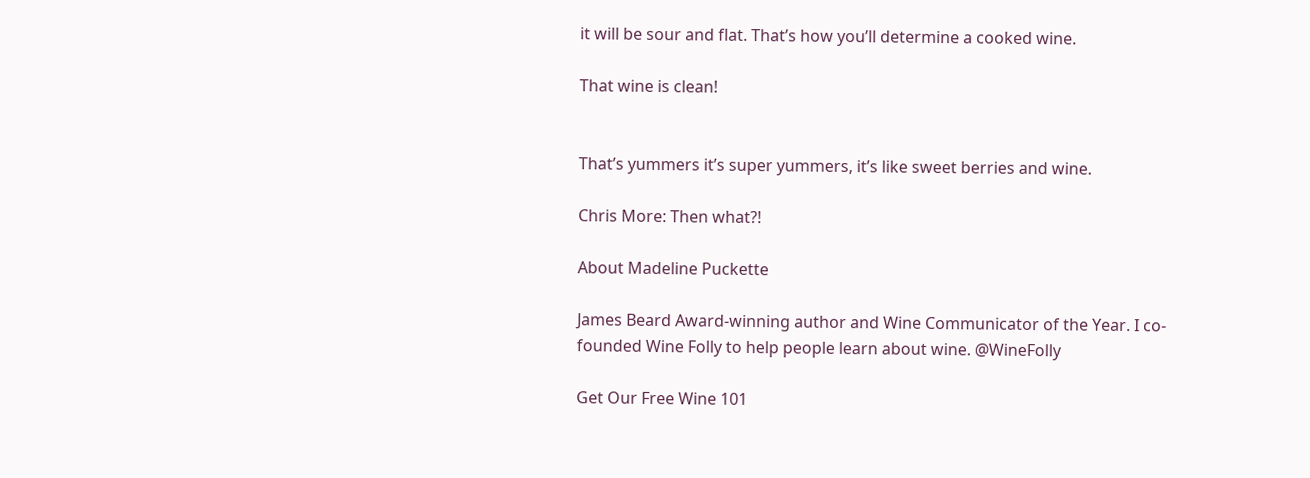it will be sour and flat. That’s how you’ll determine a cooked wine.

That wine is clean!


That’s yummers it’s super yummers, it’s like sweet berries and wine.

Chris More: Then what?!

About Madeline Puckette

James Beard Award-winning author and Wine Communicator of the Year. I co-founded Wine Folly to help people learn about wine. @WineFolly

Get Our Free Wine 101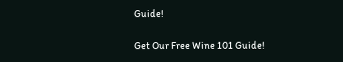Guide!

Get Our Free Wine 101 Guide!